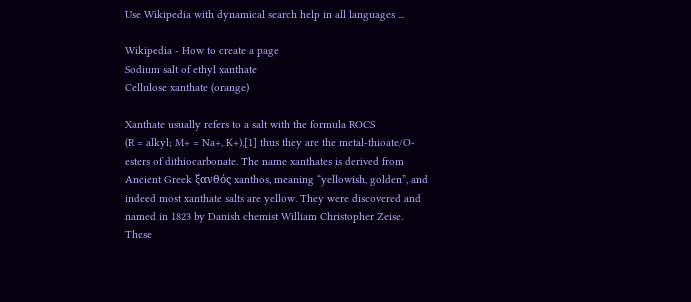Use Wikipedia with dynamical search help in all languages ...

Wikipedia - How to create a page
Sodium salt of ethyl xanthate
Cellulose xanthate (orange)

Xanthate usually refers to a salt with the formula ROCS
(R = alkyl; M+ = Na+, K+),[1] thus they are the metal-thioate/O-esters of dithiocarbonate. The name xanthates is derived from Ancient Greek ξανθός xanthos, meaning “yellowish, golden”, and indeed most xanthate salts are yellow. They were discovered and named in 1823 by Danish chemist William Christopher Zeise. These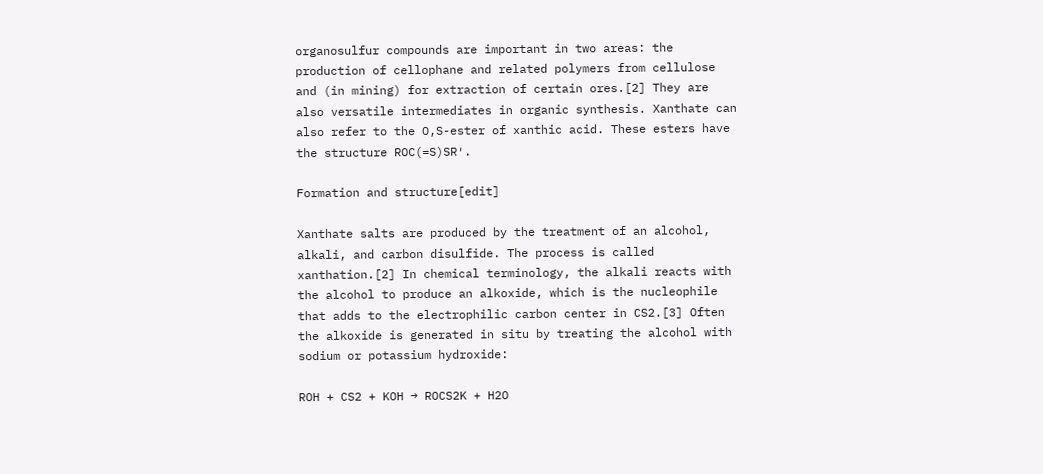organosulfur compounds are important in two areas: the production of cellophane and related polymers from cellulose and (in mining) for extraction of certain ores.[2] They are also versatile intermediates in organic synthesis. Xanthate can also refer to the O,S-ester of xanthic acid. These esters have the structure ROC(=S)SR′.

Formation and structure[edit]

Xanthate salts are produced by the treatment of an alcohol, alkali, and carbon disulfide. The process is called xanthation.[2] In chemical terminology, the alkali reacts with the alcohol to produce an alkoxide, which is the nucleophile that adds to the electrophilic carbon center in CS2.[3] Often the alkoxide is generated in situ by treating the alcohol with sodium or potassium hydroxide:

ROH + CS2 + KOH → ROCS2K + H2O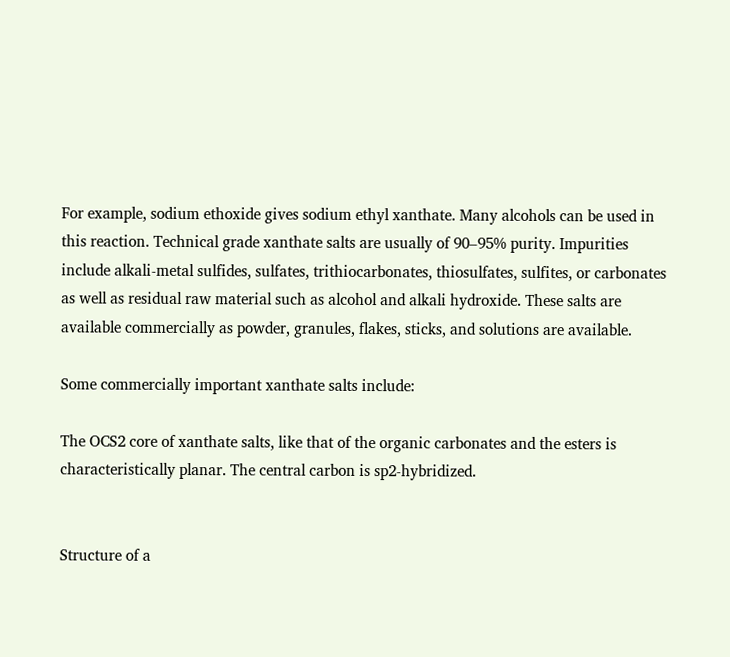For example, sodium ethoxide gives sodium ethyl xanthate. Many alcohols can be used in this reaction. Technical grade xanthate salts are usually of 90–95% purity. Impurities include alkali-metal sulfides, sulfates, trithiocarbonates, thiosulfates, sulfites, or carbonates as well as residual raw material such as alcohol and alkali hydroxide. These salts are available commercially as powder, granules, flakes, sticks, and solutions are available.

Some commercially important xanthate salts include:

The OCS2 core of xanthate salts, like that of the organic carbonates and the esters is characteristically planar. The central carbon is sp2-hybridized.


Structure of a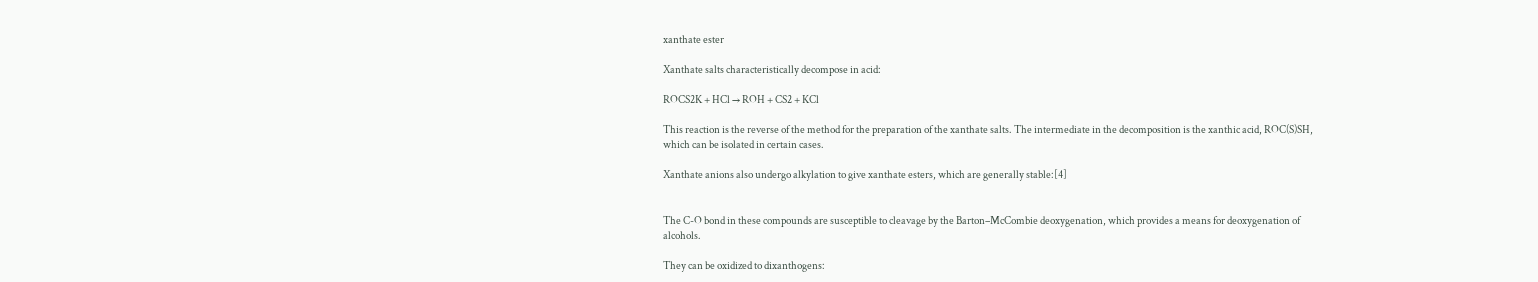xanthate ester

Xanthate salts characteristically decompose in acid:

ROCS2K + HCl → ROH + CS2 + KCl

This reaction is the reverse of the method for the preparation of the xanthate salts. The intermediate in the decomposition is the xanthic acid, ROC(S)SH, which can be isolated in certain cases.

Xanthate anions also undergo alkylation to give xanthate esters, which are generally stable:[4]


The C-O bond in these compounds are susceptible to cleavage by the Barton–McCombie deoxygenation, which provides a means for deoxygenation of alcohols.

They can be oxidized to dixanthogens: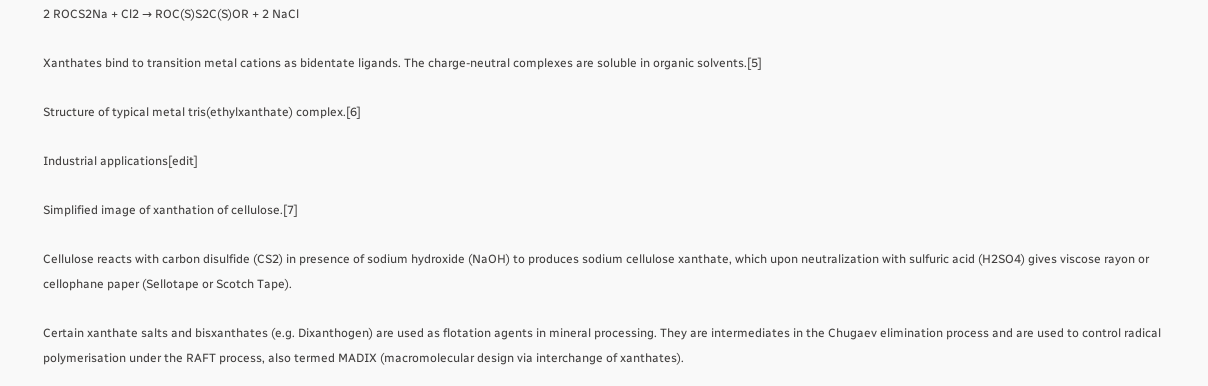2 ROCS2Na + Cl2 → ROC(S)S2C(S)OR + 2 NaCl

Xanthates bind to transition metal cations as bidentate ligands. The charge-neutral complexes are soluble in organic solvents.[5]

Structure of typical metal tris(ethylxanthate) complex.[6]

Industrial applications[edit]

Simplified image of xanthation of cellulose.[7]

Cellulose reacts with carbon disulfide (CS2) in presence of sodium hydroxide (NaOH) to produces sodium cellulose xanthate, which upon neutralization with sulfuric acid (H2SO4) gives viscose rayon or cellophane paper (Sellotape or Scotch Tape).

Certain xanthate salts and bisxanthates (e.g. Dixanthogen) are used as flotation agents in mineral processing. They are intermediates in the Chugaev elimination process and are used to control radical polymerisation under the RAFT process, also termed MADIX (macromolecular design via interchange of xanthates).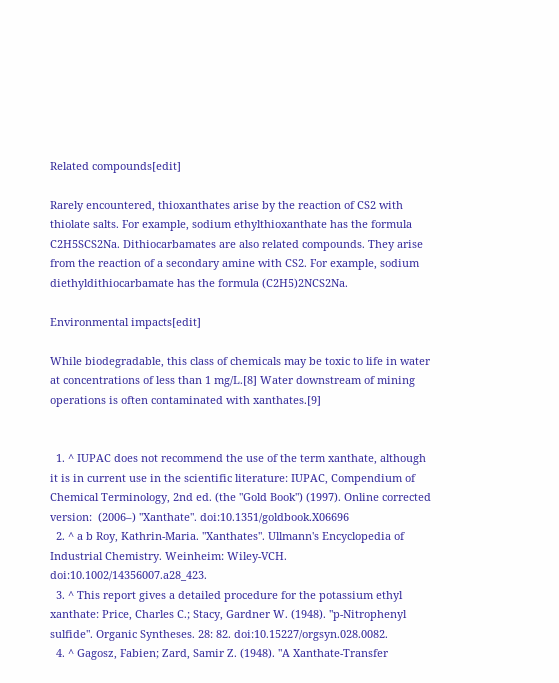Related compounds[edit]

Rarely encountered, thioxanthates arise by the reaction of CS2 with thiolate salts. For example, sodium ethylthioxanthate has the formula C2H5SCS2Na. Dithiocarbamates are also related compounds. They arise from the reaction of a secondary amine with CS2. For example, sodium diethyldithiocarbamate has the formula (C2H5)2NCS2Na.

Environmental impacts[edit]

While biodegradable, this class of chemicals may be toxic to life in water at concentrations of less than 1 mg/L.[8] Water downstream of mining operations is often contaminated with xanthates.[9]


  1. ^ IUPAC does not recommend the use of the term xanthate, although it is in current use in the scientific literature: IUPAC, Compendium of Chemical Terminology, 2nd ed. (the "Gold Book") (1997). Online corrected version:  (2006–) "Xanthate". doi:10.1351/goldbook.X06696
  2. ^ a b Roy, Kathrin-Maria. "Xanthates". Ullmann's Encyclopedia of Industrial Chemistry. Weinheim: Wiley-VCH. doi:10.1002/14356007.a28_423.
  3. ^ This report gives a detailed procedure for the potassium ethyl xanthate: Price, Charles C.; Stacy, Gardner W. (1948). "p-Nitrophenyl sulfide". Organic Syntheses. 28: 82. doi:10.15227/orgsyn.028.0082.
  4. ^ Gagosz, Fabien; Zard, Samir Z. (1948). "A Xanthate-Transfer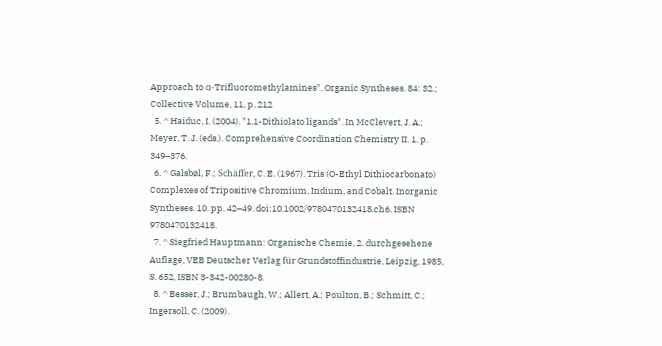Approach to α-Trifluoromethylamines". Organic Syntheses. 84: 32.; Collective Volume, 11, p. 212
  5. ^ Haiduc, I. (2004). "1,1-Dithiolato ligands". In McClevert, J. A.; Meyer, T. J. (eds.). Comprehensive Coordination Chemistry II. 1. p. 349–376.
  6. ^ Galsbøl, F.; Schäffer, C. E. (1967). Tris (O-Ethyl Dithiocarbonato) Complexes of Tripositive Chromium, Indium, and Cobalt. Inorganic Syntheses. 10. pp. 42–49. doi:10.1002/9780470132418.ch6. ISBN 9780470132418.
  7. ^ Siegfried Hauptmann: Organische Chemie, 2. durchgesehene Auflage, VEB Deutscher Verlag für Grundstoffindustrie, Leipzig, 1985, S. 652, ISBN 3-342-00280-8.
  8. ^ Besser, J.; Brumbaugh, W.; Allert, A.; Poulton, B.; Schmitt, C.; Ingersoll, C. (2009).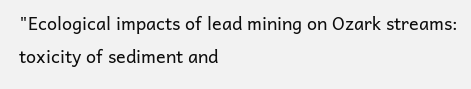"Ecological impacts of lead mining on Ozark streams: toxicity of sediment and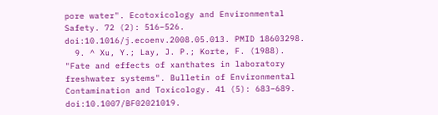pore water". Ecotoxicology and Environmental Safety. 72 (2): 516–526. doi:10.1016/j.ecoenv.2008.05.013. PMID 18603298.
  9. ^ Xu, Y.; Lay, J. P.; Korte, F. (1988). "Fate and effects of xanthates in laboratory freshwater systems". Bulletin of Environmental Contamination and Toxicology. 41 (5): 683–689. doi:10.1007/BF02021019.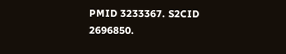PMID 3233367. S2CID 2696850.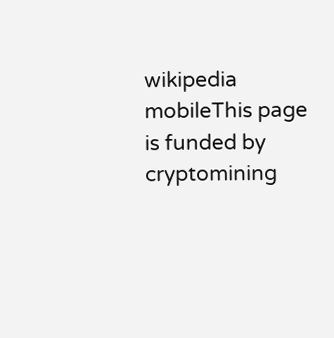wikipedia mobileThis page is funded by cryptomining